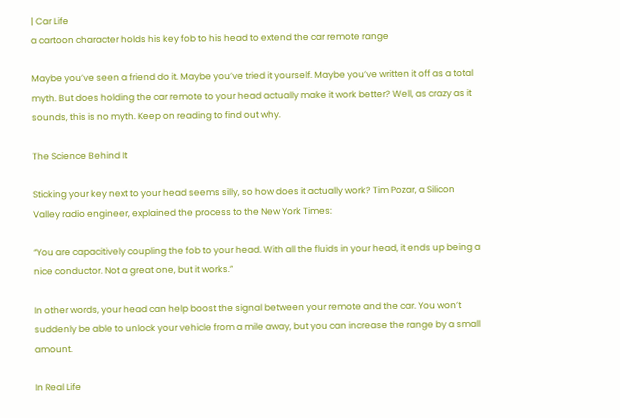| Car Life
a cartoon character holds his key fob to his head to extend the car remote range

Maybe you’ve seen a friend do it. Maybe you’ve tried it yourself. Maybe you’ve written it off as a total myth. But does holding the car remote to your head actually make it work better? Well, as crazy as it sounds, this is no myth. Keep on reading to find out why.

The Science Behind It

Sticking your key next to your head seems silly, so how does it actually work? Tim Pozar, a Silicon Valley radio engineer, explained the process to the New York Times:

“You are capacitively coupling the fob to your head. With all the fluids in your head, it ends up being a nice conductor. Not a great one, but it works.”

In other words, your head can help boost the signal between your remote and the car. You won’t suddenly be able to unlock your vehicle from a mile away, but you can increase the range by a small amount.

In Real Life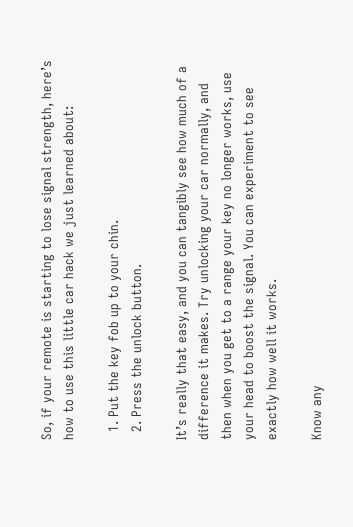So, if your remote is starting to lose signal strength, here’s how to use this little car hack we just learned about:

  1. Put the key fob up to your chin.
  2. Press the unlock button.

It’s really that easy, and you can tangibly see how much of a difference it makes. Try unlocking your car normally, and then when you get to a range your key no longer works, use your head to boost the signal. You can experiment to see exactly how well it works.

Know any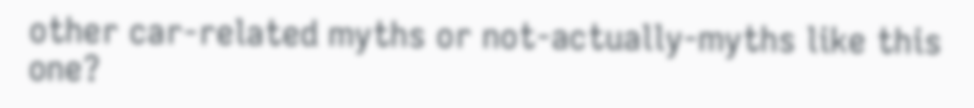other car-related myths or not-actually-myths like this one?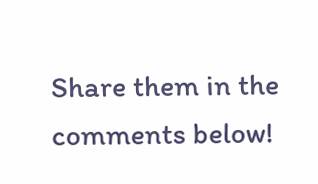Share them in the comments below!